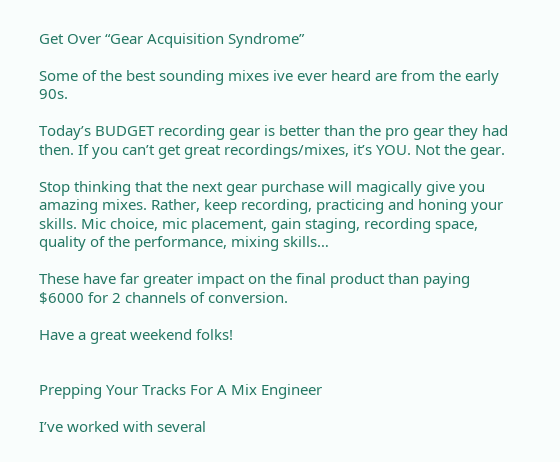Get Over “Gear Acquisition Syndrome”

Some of the best sounding mixes ive ever heard are from the early 90s.

Today’s BUDGET recording gear is better than the pro gear they had then. If you can’t get great recordings/mixes, it’s YOU. Not the gear.

Stop thinking that the next gear purchase will magically give you amazing mixes. Rather, keep recording, practicing and honing your skills. Mic choice, mic placement, gain staging, recording space, quality of the performance, mixing skills…

These have far greater impact on the final product than paying $6000 for 2 channels of conversion.

Have a great weekend folks!


Prepping Your Tracks For A Mix Engineer

I’ve worked with several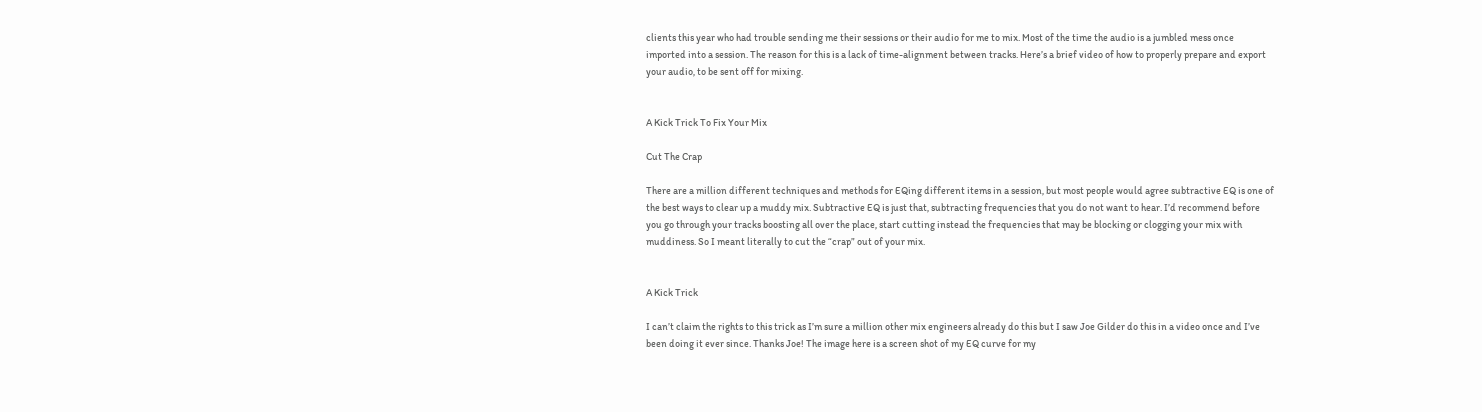clients this year who had trouble sending me their sessions or their audio for me to mix. Most of the time the audio is a jumbled mess once imported into a session. The reason for this is a lack of time-alignment between tracks. Here’s a brief video of how to properly prepare and export your audio, to be sent off for mixing.


A Kick Trick To Fix Your Mix

Cut The Crap

There are a million different techniques and methods for EQing different items in a session, but most people would agree subtractive EQ is one of the best ways to clear up a muddy mix. Subtractive EQ is just that, subtracting frequencies that you do not want to hear. I’d recommend before you go through your tracks boosting all over the place, start cutting instead the frequencies that may be blocking or clogging your mix with muddiness. So I meant literally to cut the “crap” out of your mix.


A Kick Trick

I can’t claim the rights to this trick as I’m sure a million other mix engineers already do this but I saw Joe Gilder do this in a video once and I’ve been doing it ever since. Thanks Joe! The image here is a screen shot of my EQ curve for my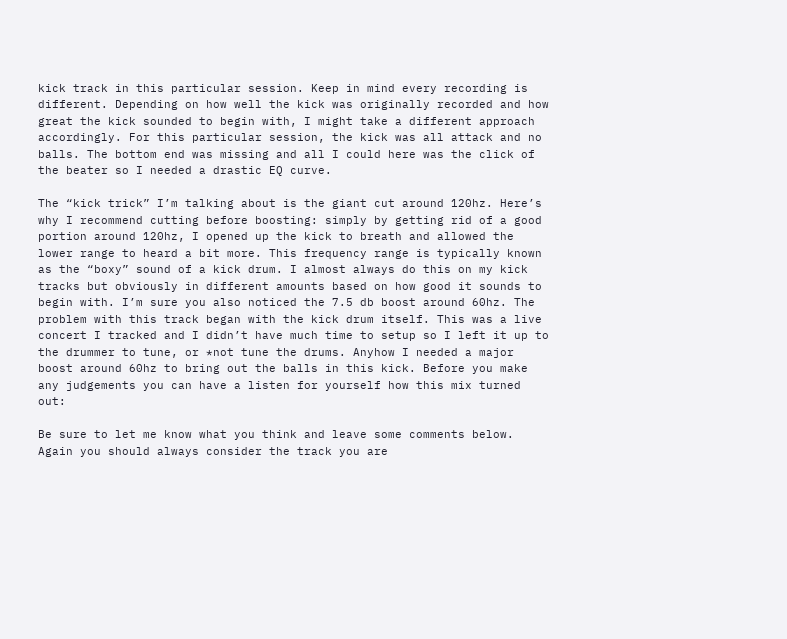kick track in this particular session. Keep in mind every recording is different. Depending on how well the kick was originally recorded and how great the kick sounded to begin with, I might take a different approach accordingly. For this particular session, the kick was all attack and no balls. The bottom end was missing and all I could here was the click of the beater so I needed a drastic EQ curve.

The “kick trick” I’m talking about is the giant cut around 120hz. Here’s why I recommend cutting before boosting: simply by getting rid of a good portion around 120hz, I opened up the kick to breath and allowed the lower range to heard a bit more. This frequency range is typically known as the “boxy” sound of a kick drum. I almost always do this on my kick tracks but obviously in different amounts based on how good it sounds to begin with. I’m sure you also noticed the 7.5 db boost around 60hz. The problem with this track began with the kick drum itself. This was a live concert I tracked and I didn’t have much time to setup so I left it up to the drummer to tune, or *not tune the drums. Anyhow I needed a major boost around 60hz to bring out the balls in this kick. Before you make any judgements you can have a listen for yourself how this mix turned out:

Be sure to let me know what you think and leave some comments below. Again you should always consider the track you are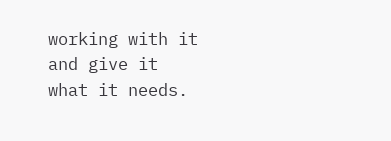working with it and give it what it needs.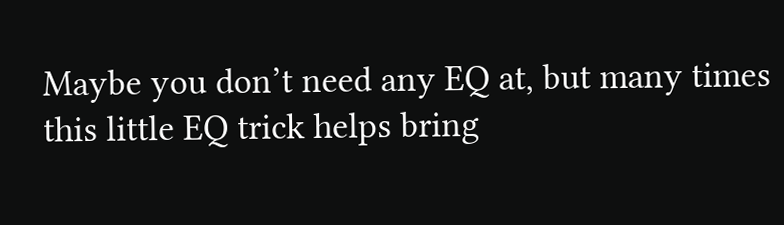Maybe you don’t need any EQ at, but many times this little EQ trick helps bring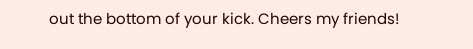out the bottom of your kick. Cheers my friends!